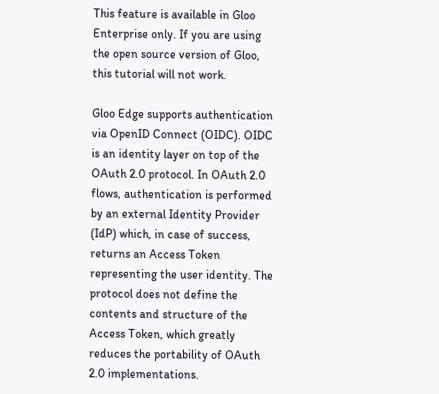This feature is available in Gloo Enterprise only. If you are using the open source version of Gloo, this tutorial will not work.

Gloo Edge supports authentication via OpenID Connect (OIDC). OIDC is an identity layer on top of the OAuth 2.0 protocol. In OAuth 2.0 flows, authentication is performed by an external Identity Provider (IdP) which, in case of success, returns an Access Token representing the user identity. The protocol does not define the contents and structure of the Access Token, which greatly reduces the portability of OAuth 2.0 implementations.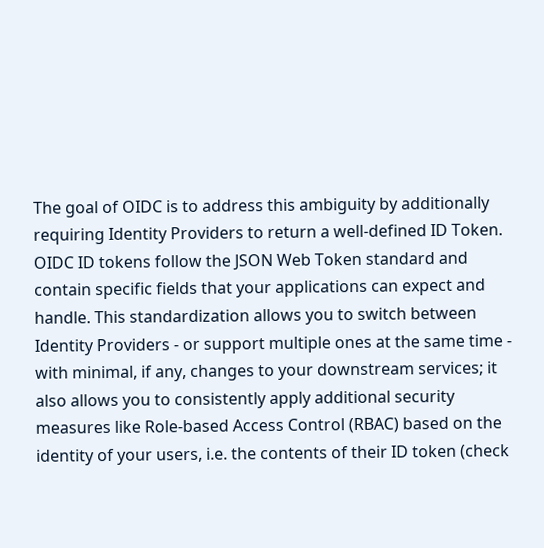The goal of OIDC is to address this ambiguity by additionally requiring Identity Providers to return a well-defined ID Token. OIDC ID tokens follow the JSON Web Token standard and contain specific fields that your applications can expect and handle. This standardization allows you to switch between Identity Providers - or support multiple ones at the same time - with minimal, if any, changes to your downstream services; it also allows you to consistently apply additional security measures like Role-based Access Control (RBAC) based on the identity of your users, i.e. the contents of their ID token (check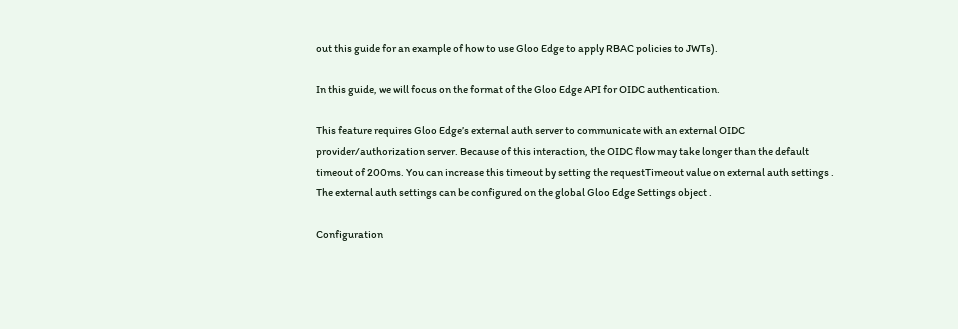out this guide for an example of how to use Gloo Edge to apply RBAC policies to JWTs).

In this guide, we will focus on the format of the Gloo Edge API for OIDC authentication.

This feature requires Gloo Edge’s external auth server to communicate with an external OIDC provider/authorization server. Because of this interaction, the OIDC flow may take longer than the default timeout of 200ms. You can increase this timeout by setting the requestTimeout value on external auth settings . The external auth settings can be configured on the global Gloo Edge Settings object .

Configuration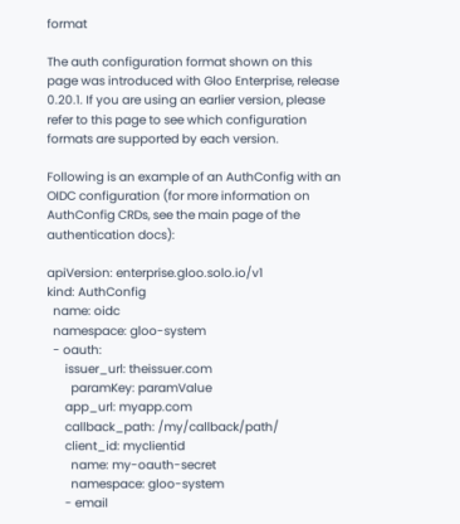format

The auth configuration format shown on this page was introduced with Gloo Enterprise, release 0.20.1. If you are using an earlier version, please refer to this page to see which configuration formats are supported by each version.

Following is an example of an AuthConfig with an OIDC configuration (for more information on AuthConfig CRDs, see the main page of the authentication docs):

apiVersion: enterprise.gloo.solo.io/v1
kind: AuthConfig
  name: oidc
  namespace: gloo-system
  - oauth:
      issuer_url: theissuer.com
        paramKey: paramValue
      app_url: myapp.com
      callback_path: /my/callback/path/
      client_id: myclientid
        name: my-oauth-secret
        namespace: gloo-system
      - email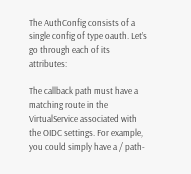The AuthConfig consists of a single config of type oauth. Let’s go through each of its attributes:

The callback path must have a matching route in the VirtualService associated with the OIDC settings. For example, you could simply have a / path-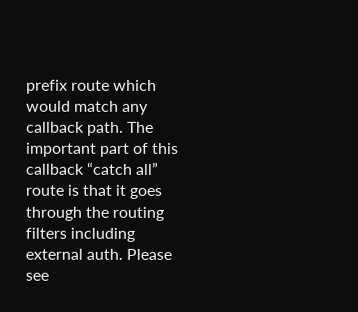prefix route which would match any callback path. The important part of this callback “catch all” route is that it goes through the routing filters including external auth. Please see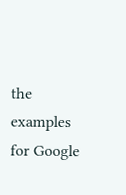the examples for Google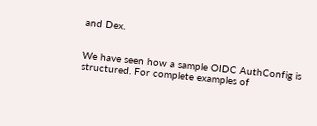and Dex.


We have seen how a sample OIDC AuthConfig is structured. For complete examples of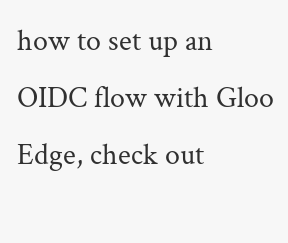how to set up an OIDC flow with Gloo Edge, check out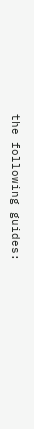the following guides: